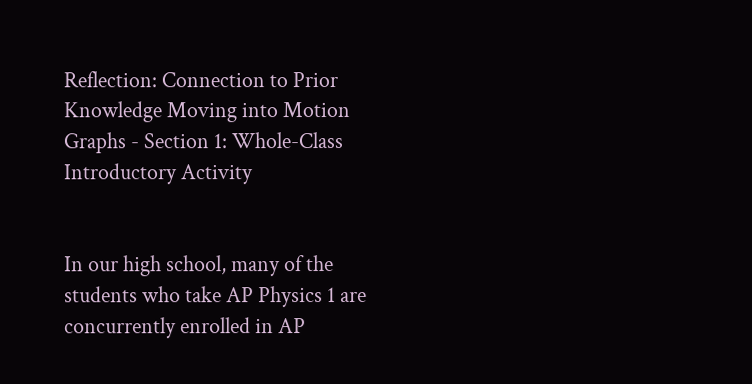Reflection: Connection to Prior Knowledge Moving into Motion Graphs - Section 1: Whole-Class Introductory Activity


In our high school, many of the students who take AP Physics 1 are concurrently enrolled in AP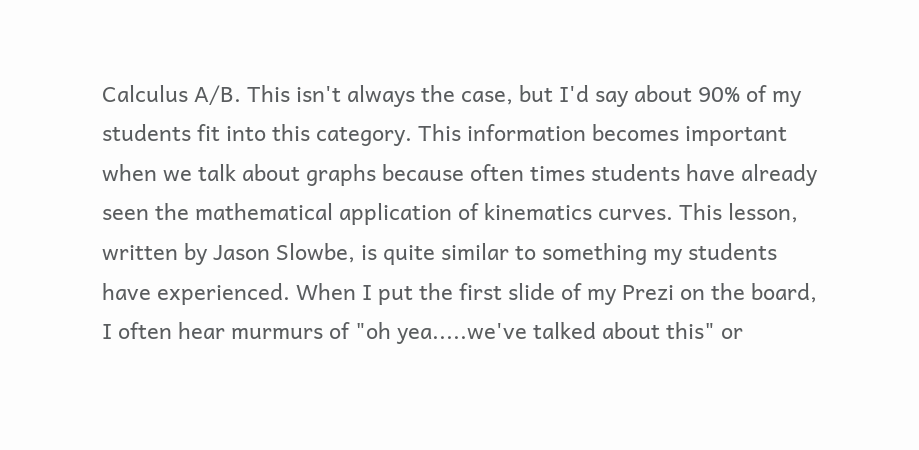Calculus A/B. This isn't always the case, but I'd say about 90% of my students fit into this category. This information becomes important when we talk about graphs because often times students have already seen the mathematical application of kinematics curves. This lesson, written by Jason Slowbe, is quite similar to something my students have experienced. When I put the first slide of my Prezi on the board, I often hear murmurs of "oh yea.....we've talked about this" or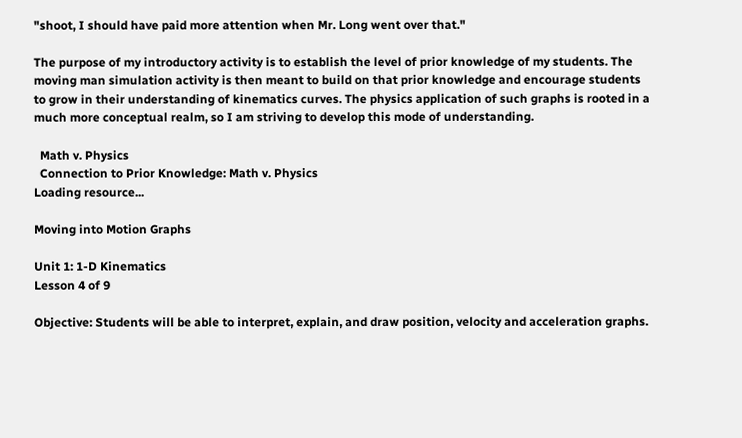"shoot, I should have paid more attention when Mr. Long went over that."

The purpose of my introductory activity is to establish the level of prior knowledge of my students. The moving man simulation activity is then meant to build on that prior knowledge and encourage students to grow in their understanding of kinematics curves. The physics application of such graphs is rooted in a much more conceptual realm, so I am striving to develop this mode of understanding.

  Math v. Physics
  Connection to Prior Knowledge: Math v. Physics
Loading resource...

Moving into Motion Graphs

Unit 1: 1-D Kinematics
Lesson 4 of 9

Objective: Students will be able to interpret, explain, and draw position, velocity and acceleration graphs.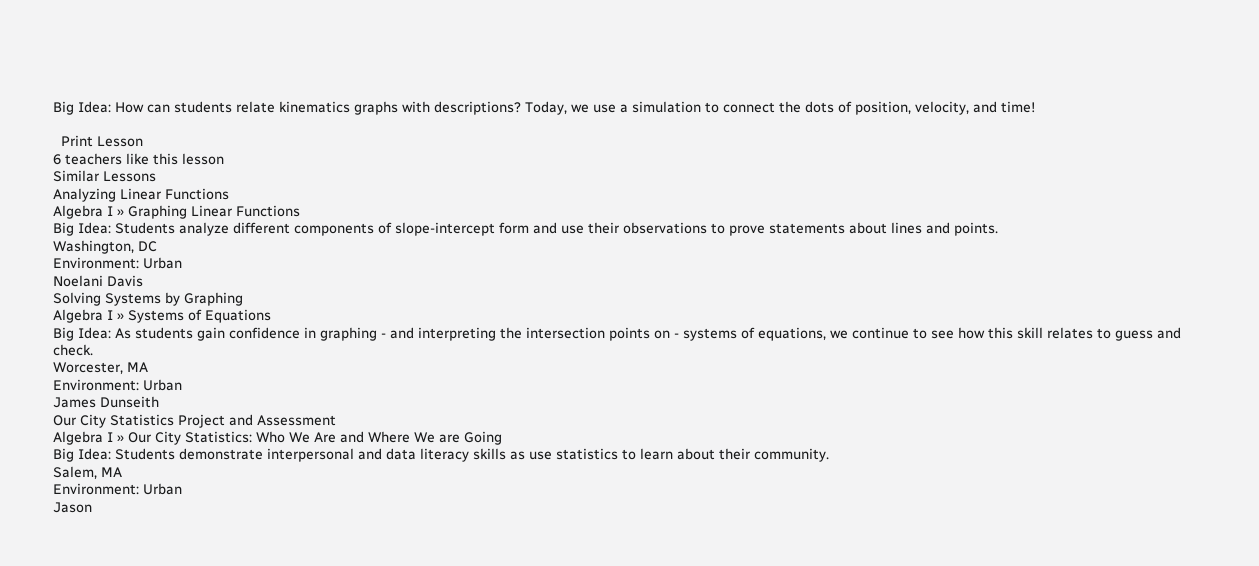Big Idea: How can students relate kinematics graphs with descriptions? Today, we use a simulation to connect the dots of position, velocity, and time!

  Print Lesson
6 teachers like this lesson
Similar Lessons
Analyzing Linear Functions
Algebra I » Graphing Linear Functions
Big Idea: Students analyze different components of slope-intercept form and use their observations to prove statements about lines and points.
Washington, DC
Environment: Urban
Noelani Davis
Solving Systems by Graphing
Algebra I » Systems of Equations
Big Idea: As students gain confidence in graphing - and interpreting the intersection points on - systems of equations, we continue to see how this skill relates to guess and check.
Worcester, MA
Environment: Urban
James Dunseith
Our City Statistics Project and Assessment
Algebra I » Our City Statistics: Who We Are and Where We are Going
Big Idea: Students demonstrate interpersonal and data literacy skills as use statistics to learn about their community.
Salem, MA
Environment: Urban
Jason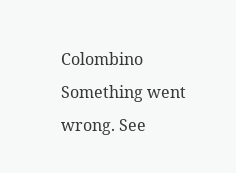Colombino
Something went wrong. See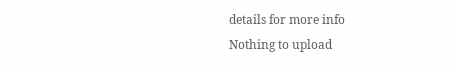details for more info
Nothing to upload